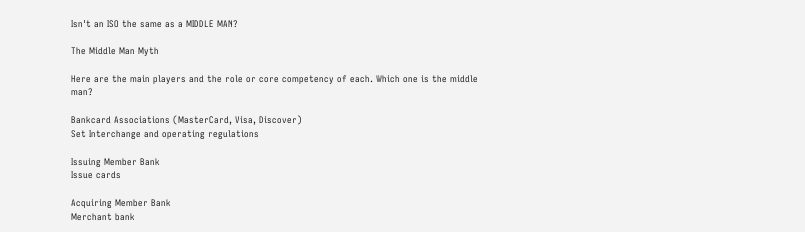Isn't an ISO the same as a MIDDLE MAN?

The Middle Man Myth

Here are the main players and the role or core competency of each. Which one is the middle man?

Bankcard Associations (MasterCard, Visa, Discover)
Set Interchange and operating regulations

Issuing Member Bank
Issue cards

Acquiring Member Bank
Merchant bank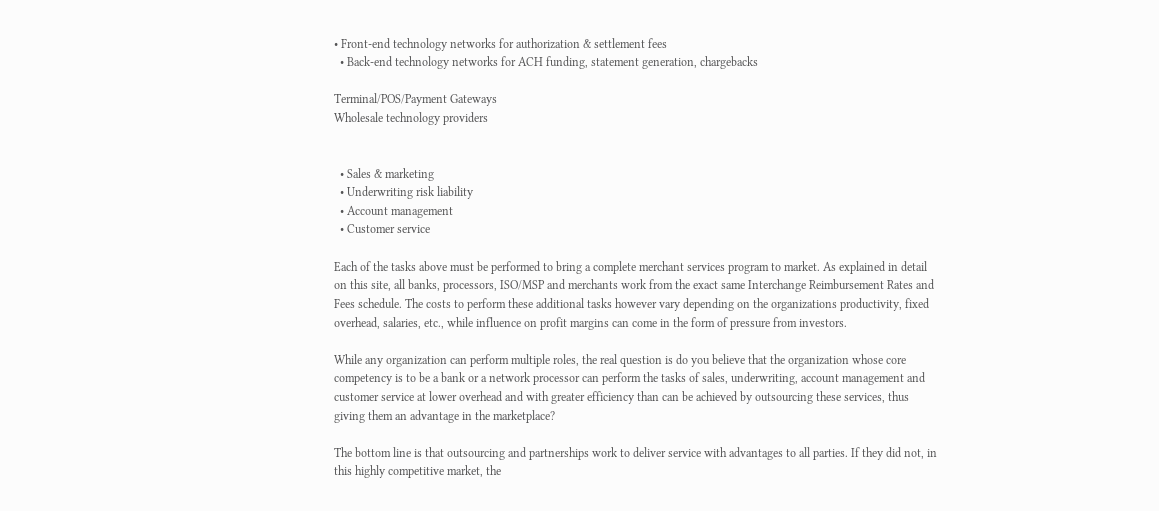• Front-end technology networks for authorization & settlement fees
  • Back-end technology networks for ACH funding, statement generation, chargebacks

Terminal/POS/Payment Gateways
Wholesale technology providers


  • Sales & marketing
  • Underwriting risk liability
  • Account management
  • Customer service

Each of the tasks above must be performed to bring a complete merchant services program to market. As explained in detail on this site, all banks, processors, ISO/MSP and merchants work from the exact same Interchange Reimbursement Rates and Fees schedule. The costs to perform these additional tasks however vary depending on the organizations productivity, fixed overhead, salaries, etc., while influence on profit margins can come in the form of pressure from investors.

While any organization can perform multiple roles, the real question is do you believe that the organization whose core competency is to be a bank or a network processor can perform the tasks of sales, underwriting, account management and customer service at lower overhead and with greater efficiency than can be achieved by outsourcing these services, thus giving them an advantage in the marketplace?

The bottom line is that outsourcing and partnerships work to deliver service with advantages to all parties. If they did not, in this highly competitive market, the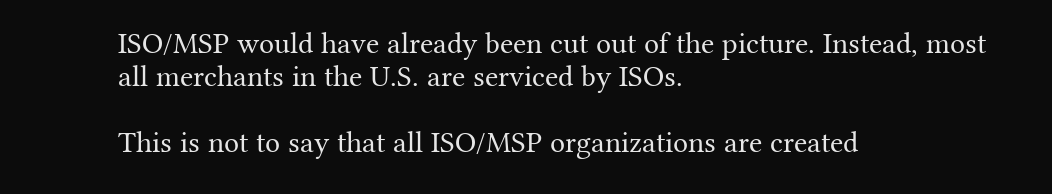ISO/MSP would have already been cut out of the picture. Instead, most all merchants in the U.S. are serviced by ISOs.

This is not to say that all ISO/MSP organizations are created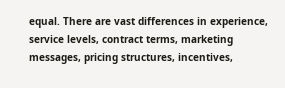equal. There are vast differences in experience, service levels, contract terms, marketing messages, pricing structures, incentives,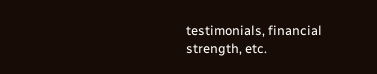testimonials, financial strength, etc.